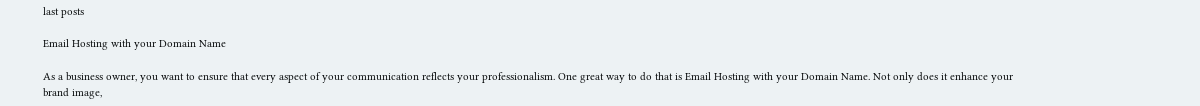last posts

Email Hosting with your Domain Name

As a business owner, you want to ensure that every aspect of your communication reflects your professionalism. One great way to do that is Email Hosting with your Domain Name. Not only does it enhance your brand image,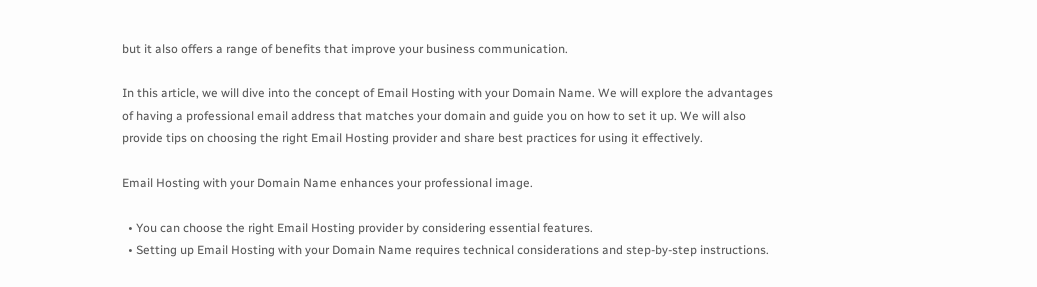but it also offers a range of benefits that improve your business communication.

In this article, we will dive into the concept of Email Hosting with your Domain Name. We will explore the advantages of having a professional email address that matches your domain and guide you on how to set it up. We will also provide tips on choosing the right Email Hosting provider and share best practices for using it effectively.

Email Hosting with your Domain Name enhances your professional image.

  • You can choose the right Email Hosting provider by considering essential features.
  • Setting up Email Hosting with your Domain Name requires technical considerations and step-by-step instructions.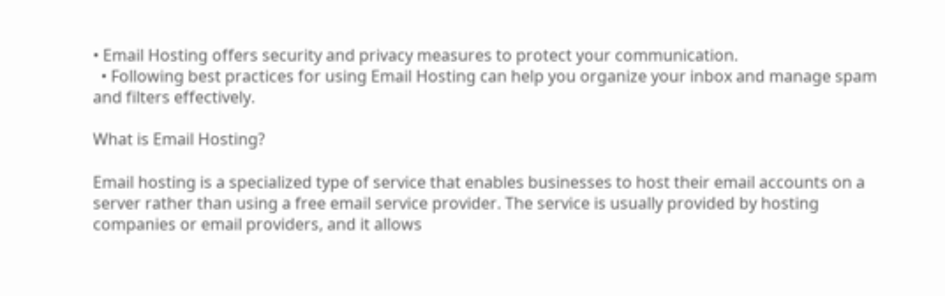• Email Hosting offers security and privacy measures to protect your communication.
  • Following best practices for using Email Hosting can help you organize your inbox and manage spam and filters effectively.

What is Email Hosting?

Email hosting is a specialized type of service that enables businesses to host their email accounts on a server rather than using a free email service provider. The service is usually provided by hosting companies or email providers, and it allows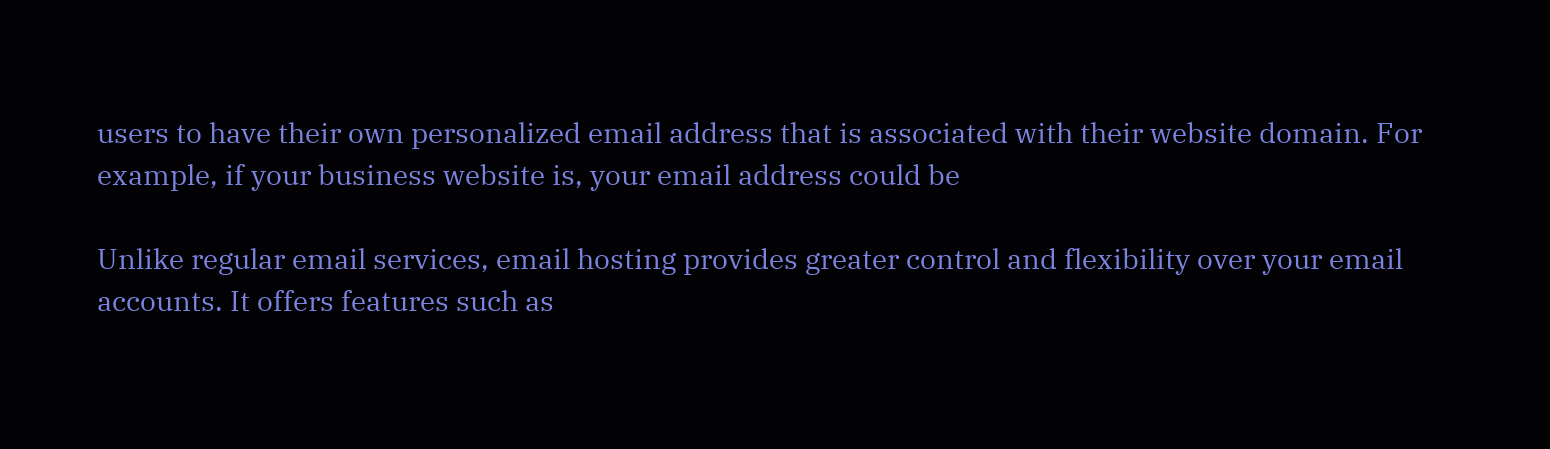users to have their own personalized email address that is associated with their website domain. For example, if your business website is, your email address could be

Unlike regular email services, email hosting provides greater control and flexibility over your email accounts. It offers features such as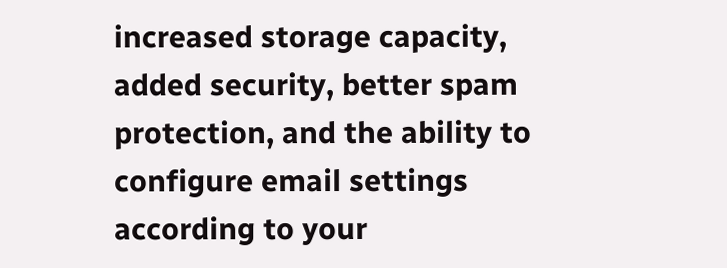increased storage capacity, added security, better spam protection, and the ability to configure email settings according to your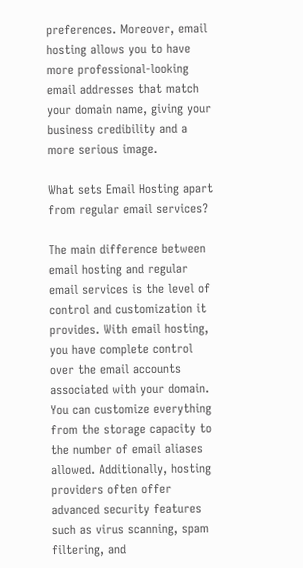preferences. Moreover, email hosting allows you to have more professional-looking email addresses that match your domain name, giving your business credibility and a more serious image.

What sets Email Hosting apart from regular email services?

The main difference between email hosting and regular email services is the level of control and customization it provides. With email hosting, you have complete control over the email accounts associated with your domain. You can customize everything from the storage capacity to the number of email aliases allowed. Additionally, hosting providers often offer advanced security features such as virus scanning, spam filtering, and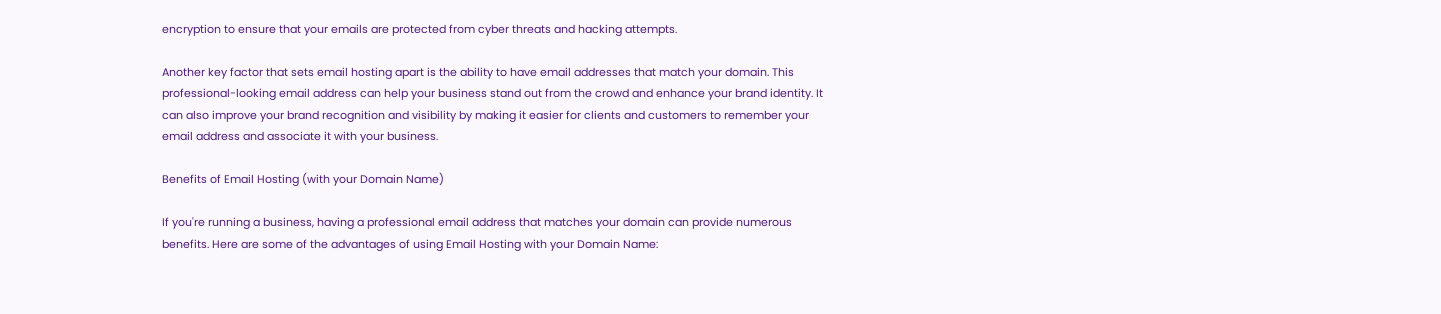encryption to ensure that your emails are protected from cyber threats and hacking attempts.

Another key factor that sets email hosting apart is the ability to have email addresses that match your domain. This professional-looking email address can help your business stand out from the crowd and enhance your brand identity. It can also improve your brand recognition and visibility by making it easier for clients and customers to remember your email address and associate it with your business.

Benefits of Email Hosting (with your Domain Name)

If you're running a business, having a professional email address that matches your domain can provide numerous benefits. Here are some of the advantages of using Email Hosting with your Domain Name: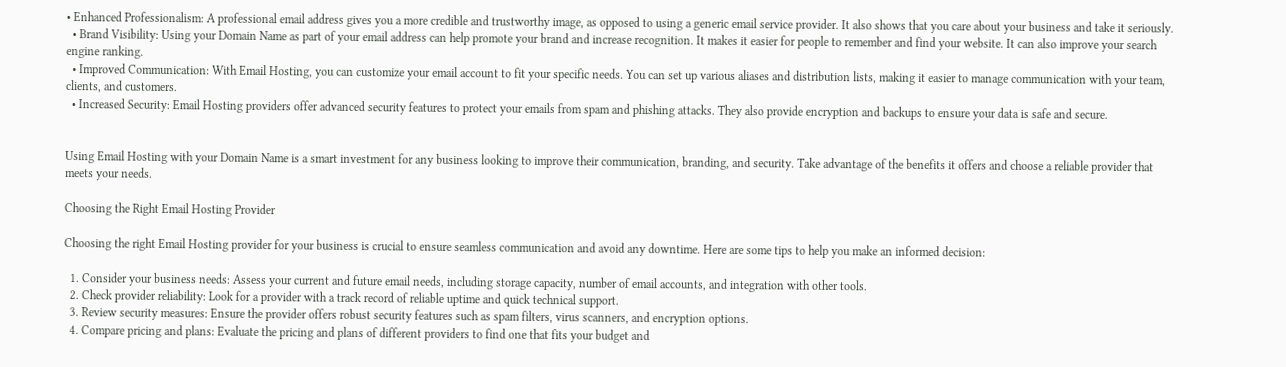• Enhanced Professionalism: A professional email address gives you a more credible and trustworthy image, as opposed to using a generic email service provider. It also shows that you care about your business and take it seriously.
  • Brand Visibility: Using your Domain Name as part of your email address can help promote your brand and increase recognition. It makes it easier for people to remember and find your website. It can also improve your search engine ranking.
  • Improved Communication: With Email Hosting, you can customize your email account to fit your specific needs. You can set up various aliases and distribution lists, making it easier to manage communication with your team, clients, and customers.
  • Increased Security: Email Hosting providers offer advanced security features to protect your emails from spam and phishing attacks. They also provide encryption and backups to ensure your data is safe and secure.


Using Email Hosting with your Domain Name is a smart investment for any business looking to improve their communication, branding, and security. Take advantage of the benefits it offers and choose a reliable provider that meets your needs.

Choosing the Right Email Hosting Provider

Choosing the right Email Hosting provider for your business is crucial to ensure seamless communication and avoid any downtime. Here are some tips to help you make an informed decision:

  1. Consider your business needs: Assess your current and future email needs, including storage capacity, number of email accounts, and integration with other tools.
  2. Check provider reliability: Look for a provider with a track record of reliable uptime and quick technical support.
  3. Review security measures: Ensure the provider offers robust security features such as spam filters, virus scanners, and encryption options.
  4. Compare pricing and plans: Evaluate the pricing and plans of different providers to find one that fits your budget and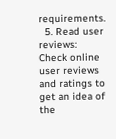requirements.
  5. Read user reviews: Check online user reviews and ratings to get an idea of the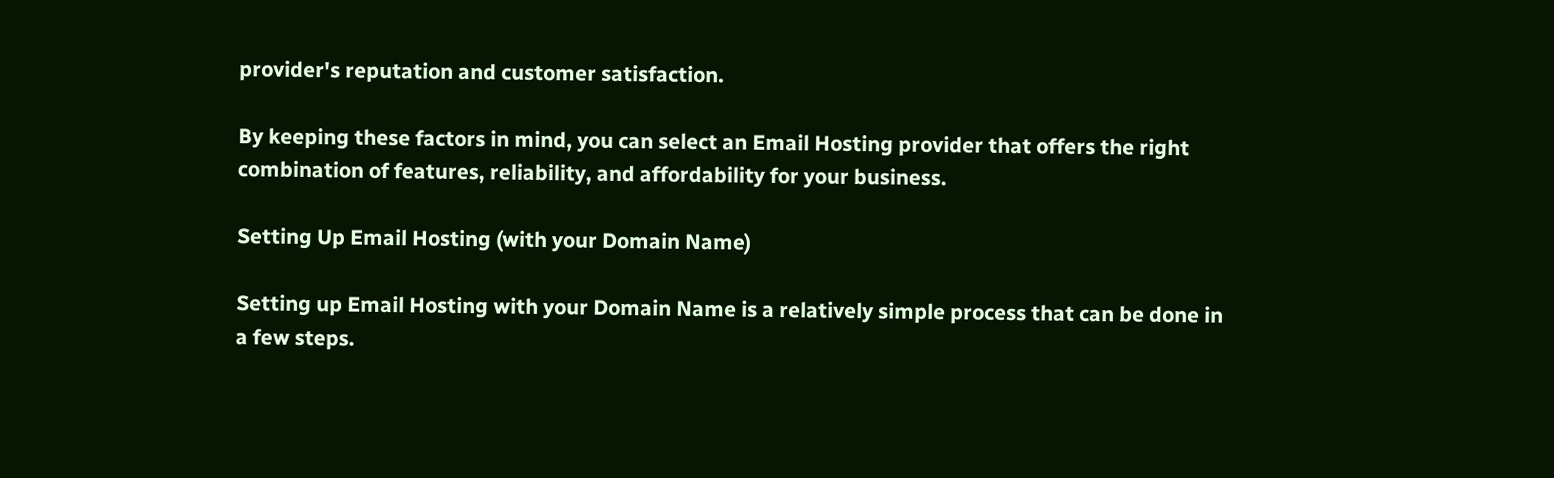provider's reputation and customer satisfaction.

By keeping these factors in mind, you can select an Email Hosting provider that offers the right combination of features, reliability, and affordability for your business.

Setting Up Email Hosting (with your Domain Name)

Setting up Email Hosting with your Domain Name is a relatively simple process that can be done in a few steps.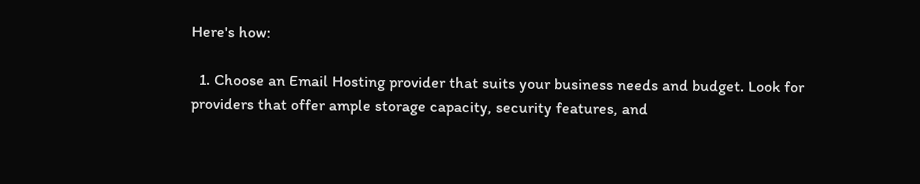Here's how:

  1. Choose an Email Hosting provider that suits your business needs and budget. Look for providers that offer ample storage capacity, security features, and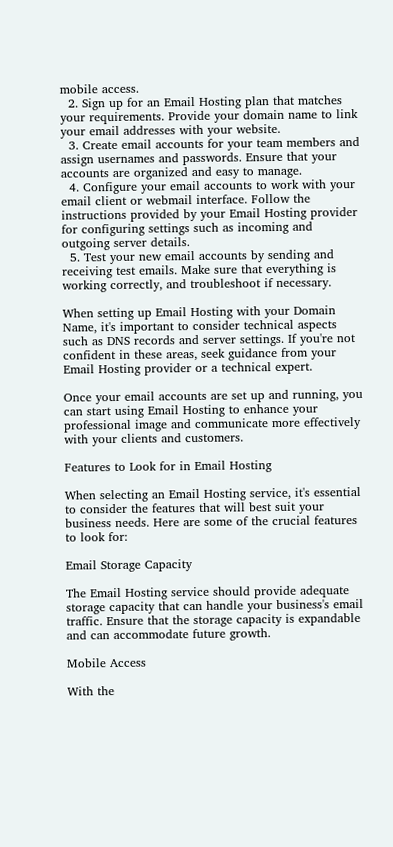mobile access.
  2. Sign up for an Email Hosting plan that matches your requirements. Provide your domain name to link your email addresses with your website.
  3. Create email accounts for your team members and assign usernames and passwords. Ensure that your accounts are organized and easy to manage.
  4. Configure your email accounts to work with your email client or webmail interface. Follow the instructions provided by your Email Hosting provider for configuring settings such as incoming and outgoing server details.
  5. Test your new email accounts by sending and receiving test emails. Make sure that everything is working correctly, and troubleshoot if necessary.

When setting up Email Hosting with your Domain Name, it's important to consider technical aspects such as DNS records and server settings. If you're not confident in these areas, seek guidance from your Email Hosting provider or a technical expert.

Once your email accounts are set up and running, you can start using Email Hosting to enhance your professional image and communicate more effectively with your clients and customers.

Features to Look for in Email Hosting

When selecting an Email Hosting service, it's essential to consider the features that will best suit your business needs. Here are some of the crucial features to look for:

Email Storage Capacity

The Email Hosting service should provide adequate storage capacity that can handle your business's email traffic. Ensure that the storage capacity is expandable and can accommodate future growth.

Mobile Access

With the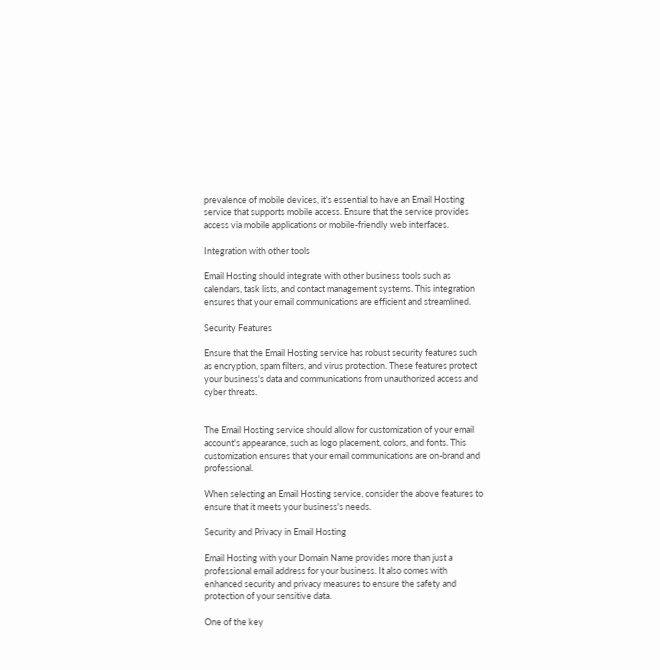prevalence of mobile devices, it's essential to have an Email Hosting service that supports mobile access. Ensure that the service provides access via mobile applications or mobile-friendly web interfaces.

Integration with other tools

Email Hosting should integrate with other business tools such as calendars, task lists, and contact management systems. This integration ensures that your email communications are efficient and streamlined.

Security Features

Ensure that the Email Hosting service has robust security features such as encryption, spam filters, and virus protection. These features protect your business's data and communications from unauthorized access and cyber threats.


The Email Hosting service should allow for customization of your email account's appearance, such as logo placement, colors, and fonts. This customization ensures that your email communications are on-brand and professional.

When selecting an Email Hosting service, consider the above features to ensure that it meets your business's needs.

Security and Privacy in Email Hosting

Email Hosting with your Domain Name provides more than just a professional email address for your business. It also comes with enhanced security and privacy measures to ensure the safety and protection of your sensitive data.

One of the key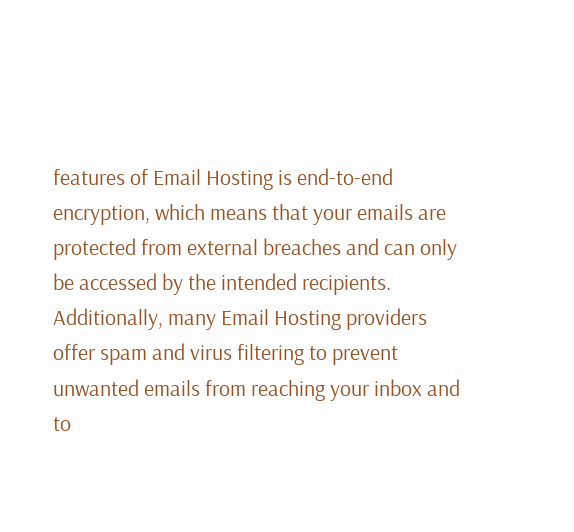features of Email Hosting is end-to-end encryption, which means that your emails are protected from external breaches and can only be accessed by the intended recipients. Additionally, many Email Hosting providers offer spam and virus filtering to prevent unwanted emails from reaching your inbox and to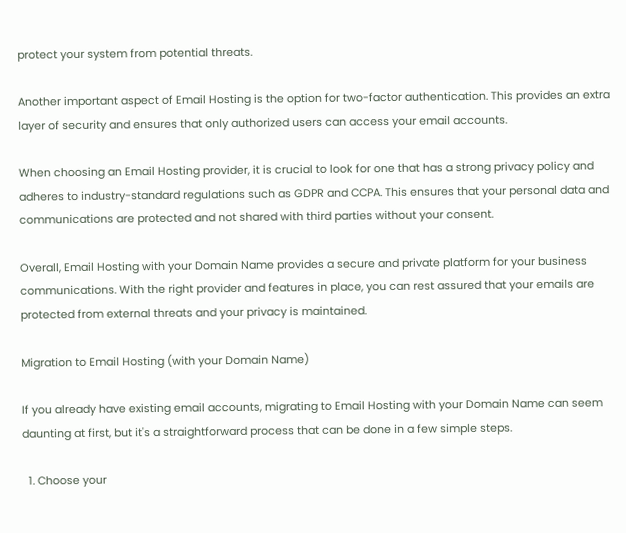protect your system from potential threats.

Another important aspect of Email Hosting is the option for two-factor authentication. This provides an extra layer of security and ensures that only authorized users can access your email accounts.

When choosing an Email Hosting provider, it is crucial to look for one that has a strong privacy policy and adheres to industry-standard regulations such as GDPR and CCPA. This ensures that your personal data and communications are protected and not shared with third parties without your consent.

Overall, Email Hosting with your Domain Name provides a secure and private platform for your business communications. With the right provider and features in place, you can rest assured that your emails are protected from external threats and your privacy is maintained.

Migration to Email Hosting (with your Domain Name)

If you already have existing email accounts, migrating to Email Hosting with your Domain Name can seem daunting at first, but it's a straightforward process that can be done in a few simple steps.

  1. Choose your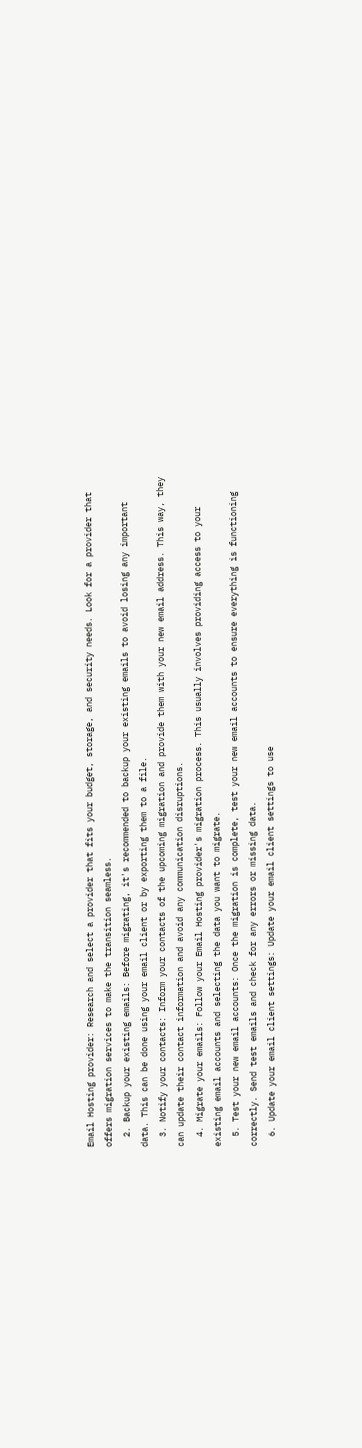Email Hosting provider: Research and select a provider that fits your budget, storage, and security needs. Look for a provider that offers migration services to make the transition seamless.
  2. Backup your existing emails: Before migrating, it's recommended to backup your existing emails to avoid losing any important data. This can be done using your email client or by exporting them to a file.
  3. Notify your contacts: Inform your contacts of the upcoming migration and provide them with your new email address. This way, they can update their contact information and avoid any communication disruptions.
  4. Migrate your emails: Follow your Email Hosting provider's migration process. This usually involves providing access to your existing email accounts and selecting the data you want to migrate.
  5. Test your new email accounts: Once the migration is complete, test your new email accounts to ensure everything is functioning correctly. Send test emails and check for any errors or missing data.
  6. Update your email client settings: Update your email client settings to use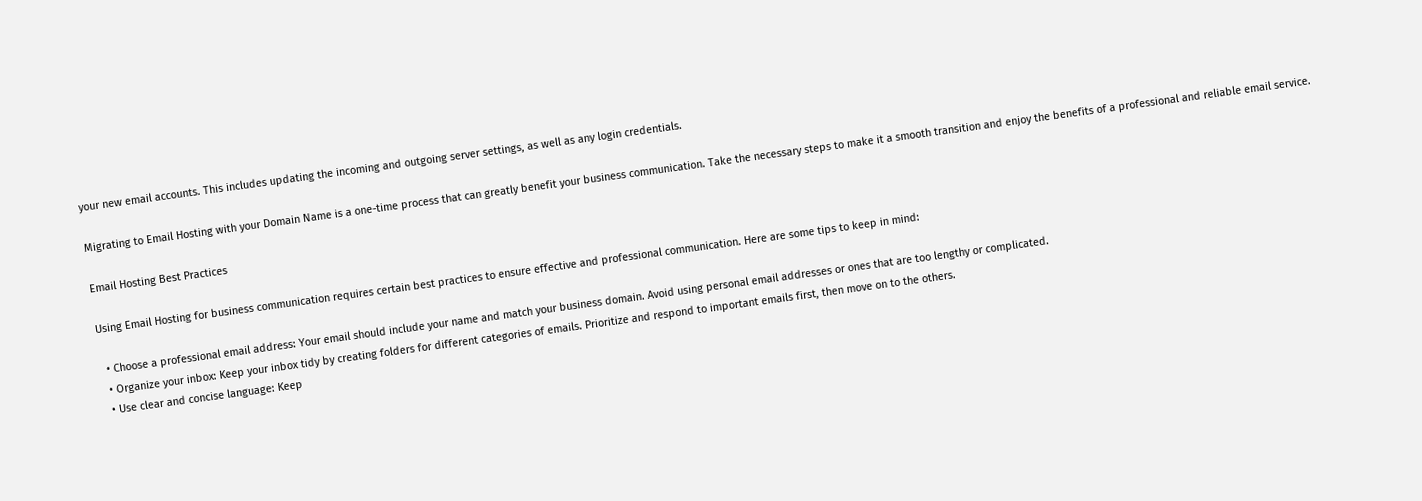your new email accounts. This includes updating the incoming and outgoing server settings, as well as any login credentials.

Migrating to Email Hosting with your Domain Name is a one-time process that can greatly benefit your business communication. Take the necessary steps to make it a smooth transition and enjoy the benefits of a professional and reliable email service.

Email Hosting Best Practices

Using Email Hosting for business communication requires certain best practices to ensure effective and professional communication. Here are some tips to keep in mind:

  • Choose a professional email address: Your email should include your name and match your business domain. Avoid using personal email addresses or ones that are too lengthy or complicated.
  • Organize your inbox: Keep your inbox tidy by creating folders for different categories of emails. Prioritize and respond to important emails first, then move on to the others.
  • Use clear and concise language: Keep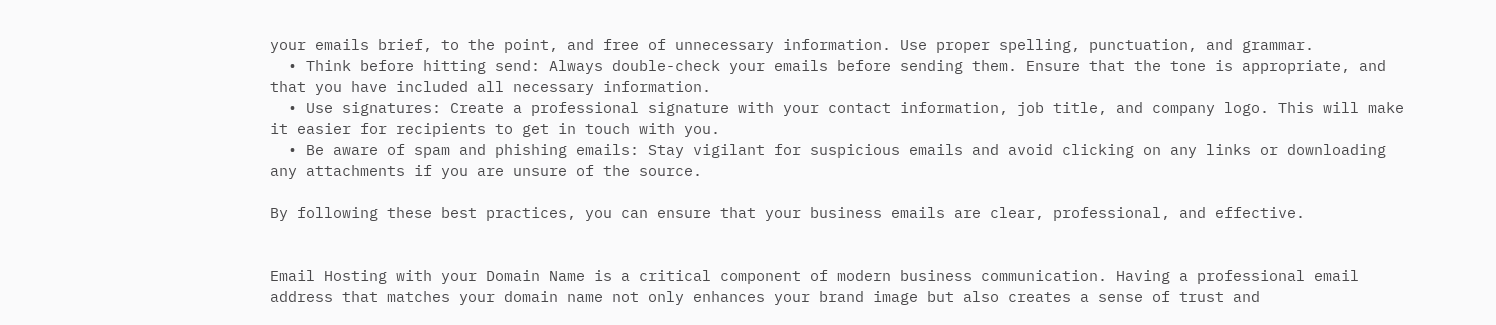your emails brief, to the point, and free of unnecessary information. Use proper spelling, punctuation, and grammar.
  • Think before hitting send: Always double-check your emails before sending them. Ensure that the tone is appropriate, and that you have included all necessary information.
  • Use signatures: Create a professional signature with your contact information, job title, and company logo. This will make it easier for recipients to get in touch with you.
  • Be aware of spam and phishing emails: Stay vigilant for suspicious emails and avoid clicking on any links or downloading any attachments if you are unsure of the source.

By following these best practices, you can ensure that your business emails are clear, professional, and effective.


Email Hosting with your Domain Name is a critical component of modern business communication. Having a professional email address that matches your domain name not only enhances your brand image but also creates a sense of trust and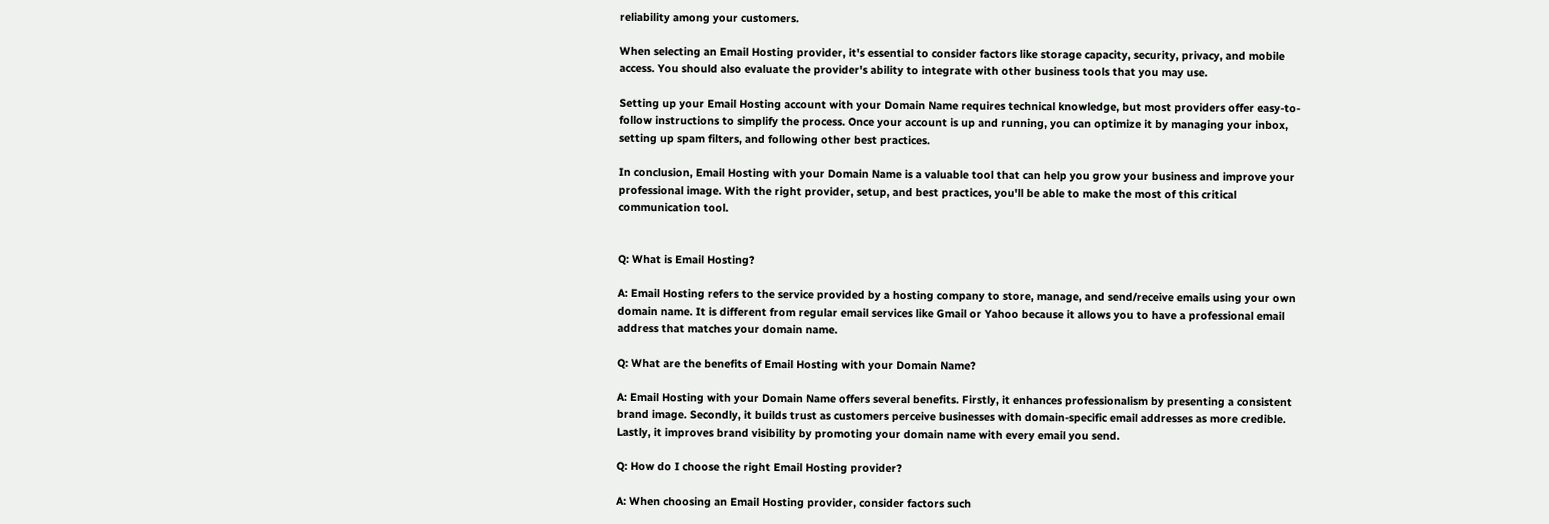reliability among your customers.

When selecting an Email Hosting provider, it's essential to consider factors like storage capacity, security, privacy, and mobile access. You should also evaluate the provider's ability to integrate with other business tools that you may use.

Setting up your Email Hosting account with your Domain Name requires technical knowledge, but most providers offer easy-to-follow instructions to simplify the process. Once your account is up and running, you can optimize it by managing your inbox, setting up spam filters, and following other best practices.

In conclusion, Email Hosting with your Domain Name is a valuable tool that can help you grow your business and improve your professional image. With the right provider, setup, and best practices, you'll be able to make the most of this critical communication tool.


Q: What is Email Hosting?

A: Email Hosting refers to the service provided by a hosting company to store, manage, and send/receive emails using your own domain name. It is different from regular email services like Gmail or Yahoo because it allows you to have a professional email address that matches your domain name.

Q: What are the benefits of Email Hosting with your Domain Name?

A: Email Hosting with your Domain Name offers several benefits. Firstly, it enhances professionalism by presenting a consistent brand image. Secondly, it builds trust as customers perceive businesses with domain-specific email addresses as more credible. Lastly, it improves brand visibility by promoting your domain name with every email you send.

Q: How do I choose the right Email Hosting provider?

A: When choosing an Email Hosting provider, consider factors such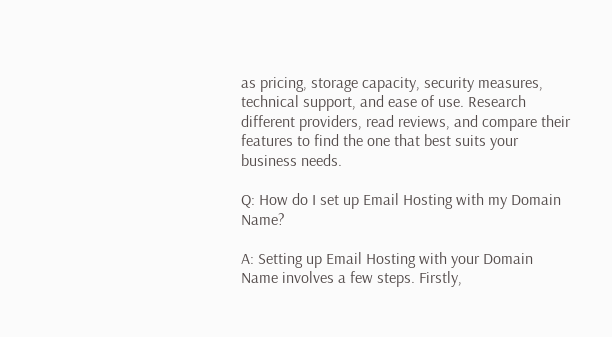as pricing, storage capacity, security measures, technical support, and ease of use. Research different providers, read reviews, and compare their features to find the one that best suits your business needs.

Q: How do I set up Email Hosting with my Domain Name?

A: Setting up Email Hosting with your Domain Name involves a few steps. Firstly,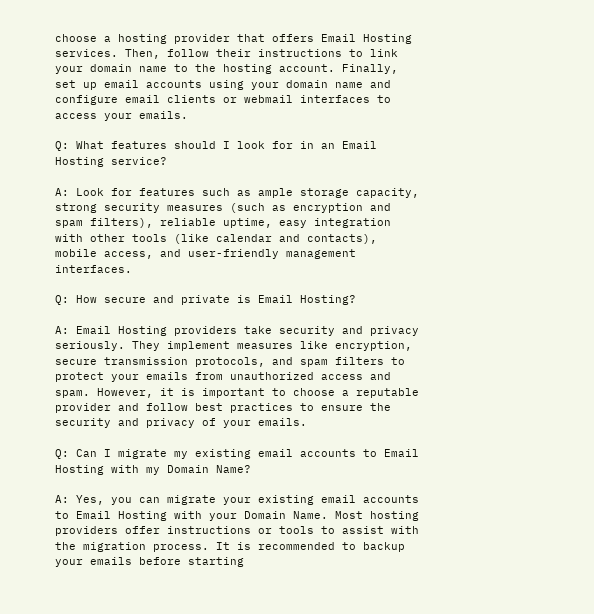choose a hosting provider that offers Email Hosting services. Then, follow their instructions to link your domain name to the hosting account. Finally, set up email accounts using your domain name and configure email clients or webmail interfaces to access your emails.

Q: What features should I look for in an Email Hosting service?

A: Look for features such as ample storage capacity, strong security measures (such as encryption and spam filters), reliable uptime, easy integration with other tools (like calendar and contacts), mobile access, and user-friendly management interfaces.

Q: How secure and private is Email Hosting?

A: Email Hosting providers take security and privacy seriously. They implement measures like encryption, secure transmission protocols, and spam filters to protect your emails from unauthorized access and spam. However, it is important to choose a reputable provider and follow best practices to ensure the security and privacy of your emails.

Q: Can I migrate my existing email accounts to Email Hosting with my Domain Name?

A: Yes, you can migrate your existing email accounts to Email Hosting with your Domain Name. Most hosting providers offer instructions or tools to assist with the migration process. It is recommended to backup your emails before starting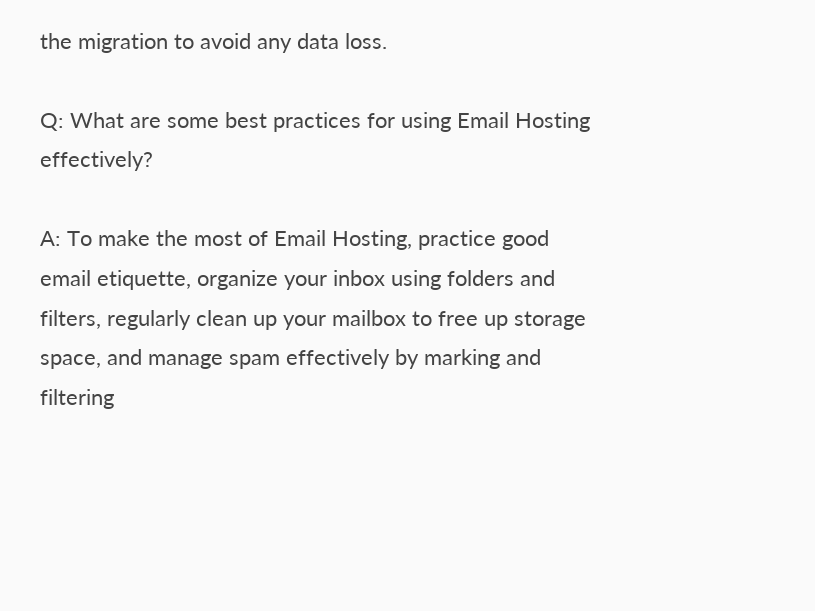the migration to avoid any data loss.

Q: What are some best practices for using Email Hosting effectively?

A: To make the most of Email Hosting, practice good email etiquette, organize your inbox using folders and filters, regularly clean up your mailbox to free up storage space, and manage spam effectively by marking and filtering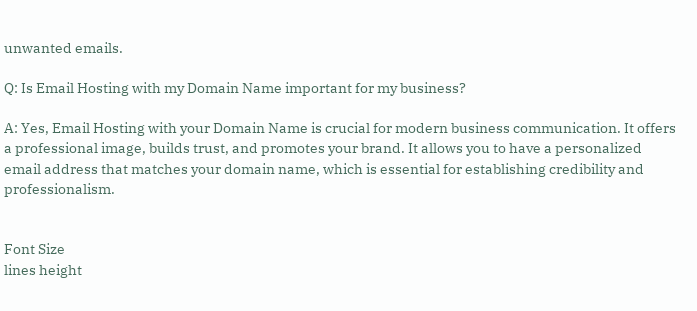unwanted emails.

Q: Is Email Hosting with my Domain Name important for my business?

A: Yes, Email Hosting with your Domain Name is crucial for modern business communication. It offers a professional image, builds trust, and promotes your brand. It allows you to have a personalized email address that matches your domain name, which is essential for establishing credibility and professionalism.


Font Size
lines height